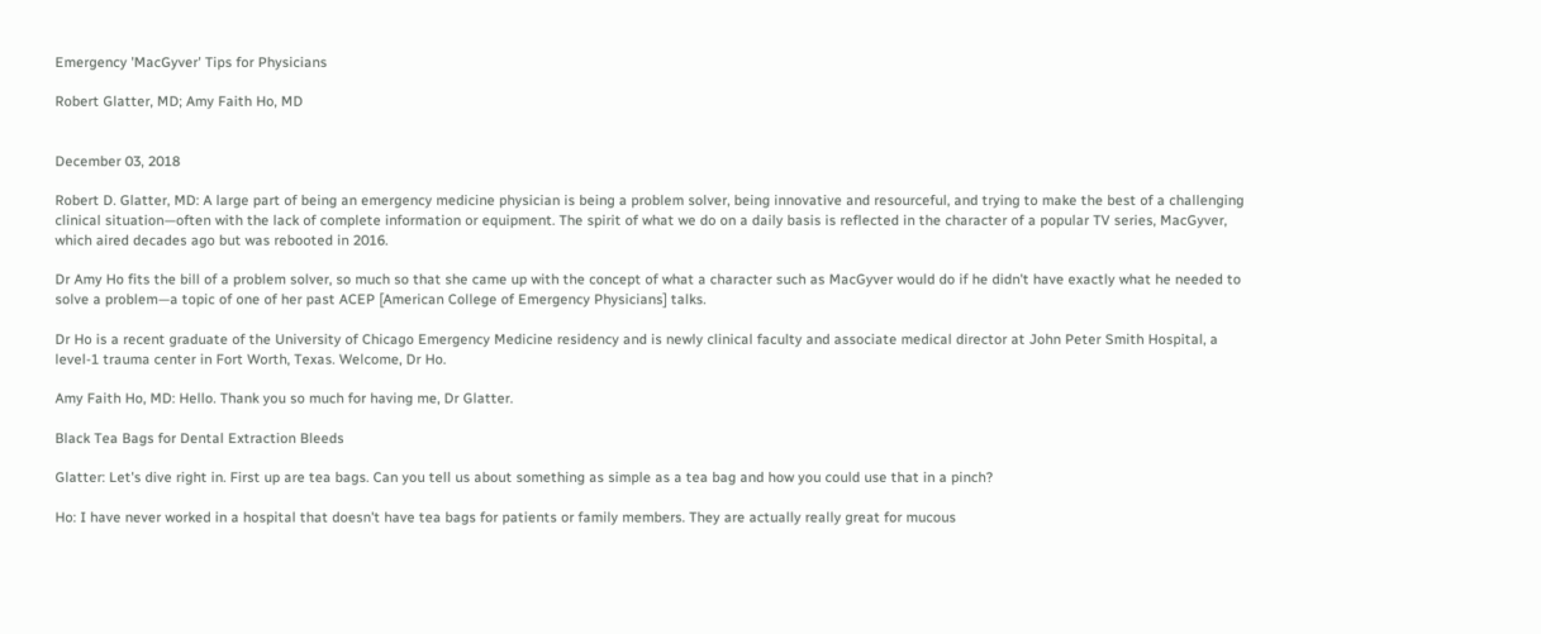Emergency 'MacGyver' Tips for Physicians

Robert Glatter, MD; Amy Faith Ho, MD


December 03, 2018

Robert D. Glatter, MD: A large part of being an emergency medicine physician is being a problem solver, being innovative and resourceful, and trying to make the best of a challenging clinical situation—often with the lack of complete information or equipment. The spirit of what we do on a daily basis is reflected in the character of a popular TV series, MacGyver, which aired decades ago but was rebooted in 2016.

Dr Amy Ho fits the bill of a problem solver, so much so that she came up with the concept of what a character such as MacGyver would do if he didn't have exactly what he needed to solve a problem—a topic of one of her past ACEP [American College of Emergency Physicians] talks.

Dr Ho is a recent graduate of the University of Chicago Emergency Medicine residency and is newly clinical faculty and associate medical director at John Peter Smith Hospital, a level-1 trauma center in Fort Worth, Texas. Welcome, Dr Ho.

Amy Faith Ho, MD: Hello. Thank you so much for having me, Dr Glatter.

Black Tea Bags for Dental Extraction Bleeds

Glatter: Let's dive right in. First up are tea bags. Can you tell us about something as simple as a tea bag and how you could use that in a pinch?

Ho: I have never worked in a hospital that doesn't have tea bags for patients or family members. They are actually really great for mucous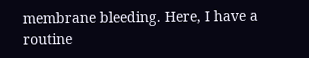membrane bleeding. Here, I have a routine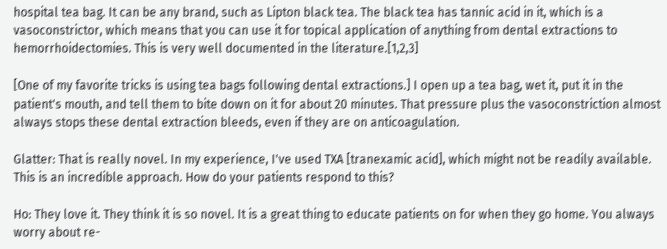hospital tea bag. It can be any brand, such as Lipton black tea. The black tea has tannic acid in it, which is a vasoconstrictor, which means that you can use it for topical application of anything from dental extractions to hemorrhoidectomies. This is very well documented in the literature.[1,2,3]

[One of my favorite tricks is using tea bags following dental extractions.] I open up a tea bag, wet it, put it in the patient's mouth, and tell them to bite down on it for about 20 minutes. That pressure plus the vasoconstriction almost always stops these dental extraction bleeds, even if they are on anticoagulation.

Glatter: That is really novel. In my experience, I've used TXA [tranexamic acid], which might not be readily available. This is an incredible approach. How do your patients respond to this?

Ho: They love it. They think it is so novel. It is a great thing to educate patients on for when they go home. You always worry about re-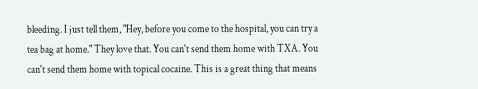bleeding. I just tell them, "Hey, before you come to the hospital, you can try a tea bag at home." They love that. You can't send them home with TXA. You can't send them home with topical cocaine. This is a great thing that means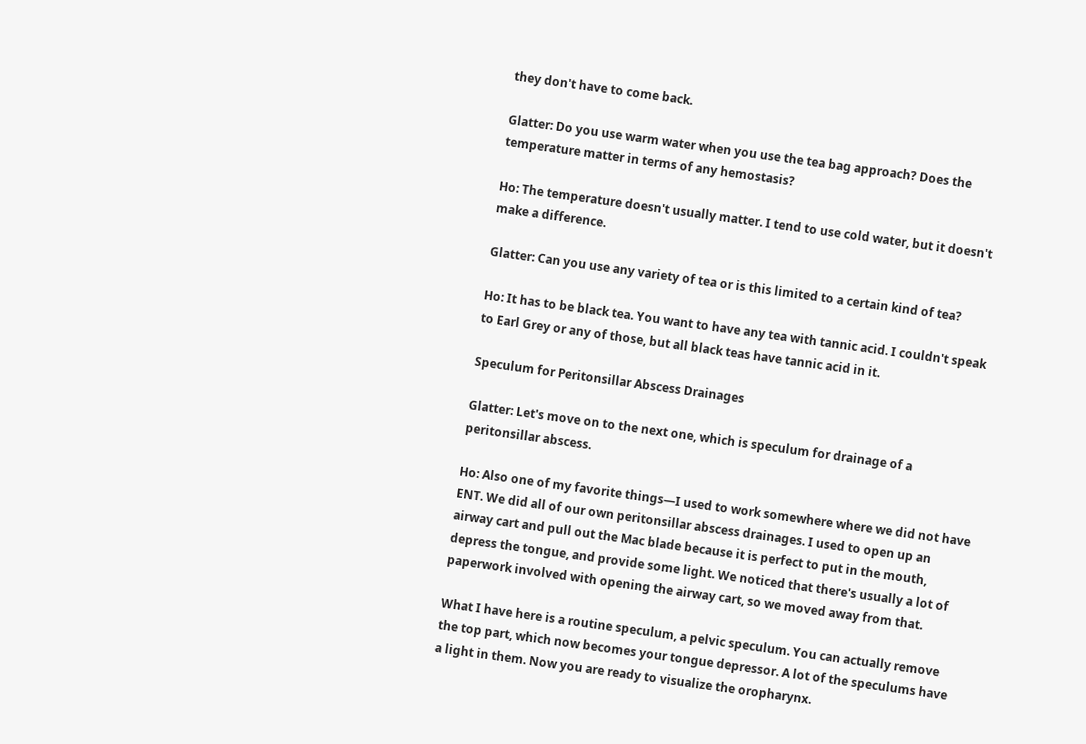they don't have to come back.

Glatter: Do you use warm water when you use the tea bag approach? Does the temperature matter in terms of any hemostasis?

Ho: The temperature doesn't usually matter. I tend to use cold water, but it doesn't make a difference.

Glatter: Can you use any variety of tea or is this limited to a certain kind of tea?

Ho: It has to be black tea. You want to have any tea with tannic acid. I couldn't speak to Earl Grey or any of those, but all black teas have tannic acid in it.

Speculum for Peritonsillar Abscess Drainages

Glatter: Let's move on to the next one, which is speculum for drainage of a peritonsillar abscess.

Ho: Also one of my favorite things—I used to work somewhere where we did not have ENT. We did all of our own peritonsillar abscess drainages. I used to open up an airway cart and pull out the Mac blade because it is perfect to put in the mouth, depress the tongue, and provide some light. We noticed that there's usually a lot of paperwork involved with opening the airway cart, so we moved away from that.

What I have here is a routine speculum, a pelvic speculum. You can actually remove the top part, which now becomes your tongue depressor. A lot of the speculums have a light in them. Now you are ready to visualize the oropharynx.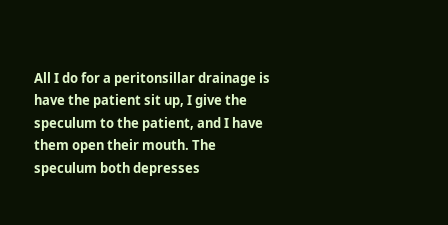All I do for a peritonsillar drainage is have the patient sit up, I give the speculum to the patient, and I have them open their mouth. The speculum both depresses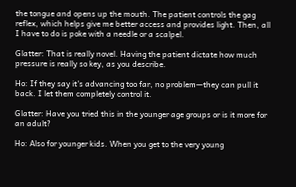the tongue and opens up the mouth. The patient controls the gag reflex, which helps give me better access and provides light. Then, all I have to do is poke with a needle or a scalpel.

Glatter: That is really novel. Having the patient dictate how much pressure is really so key, as you describe.

Ho: If they say it's advancing too far, no problem—they can pull it back. I let them completely control it.

Glatter: Have you tried this in the younger age groups or is it more for an adult?

Ho: Also for younger kids. When you get to the very young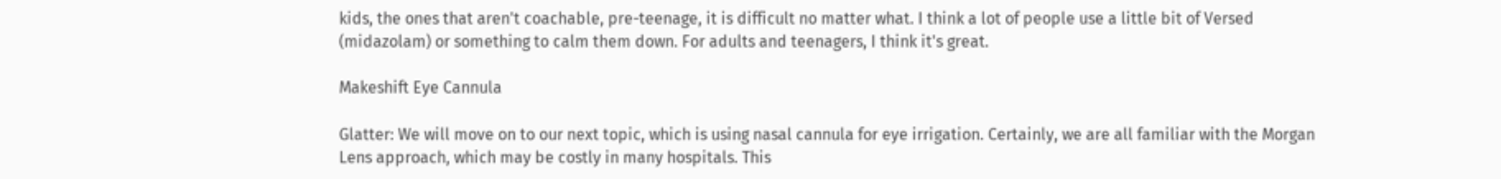kids, the ones that aren't coachable, pre-teenage, it is difficult no matter what. I think a lot of people use a little bit of Versed (midazolam) or something to calm them down. For adults and teenagers, I think it's great.

Makeshift Eye Cannula

Glatter: We will move on to our next topic, which is using nasal cannula for eye irrigation. Certainly, we are all familiar with the Morgan Lens approach, which may be costly in many hospitals. This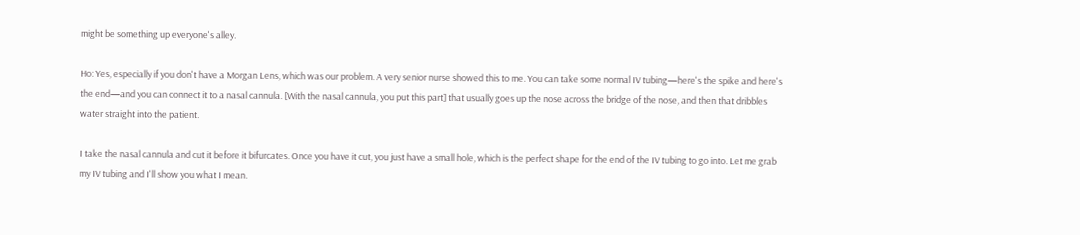might be something up everyone's alley.

Ho: Yes, especially if you don't have a Morgan Lens, which was our problem. A very senior nurse showed this to me. You can take some normal IV tubing—here's the spike and here's the end—and you can connect it to a nasal cannula. [With the nasal cannula, you put this part] that usually goes up the nose across the bridge of the nose, and then that dribbles water straight into the patient.

I take the nasal cannula and cut it before it bifurcates. Once you have it cut, you just have a small hole, which is the perfect shape for the end of the IV tubing to go into. Let me grab my IV tubing and I'll show you what I mean.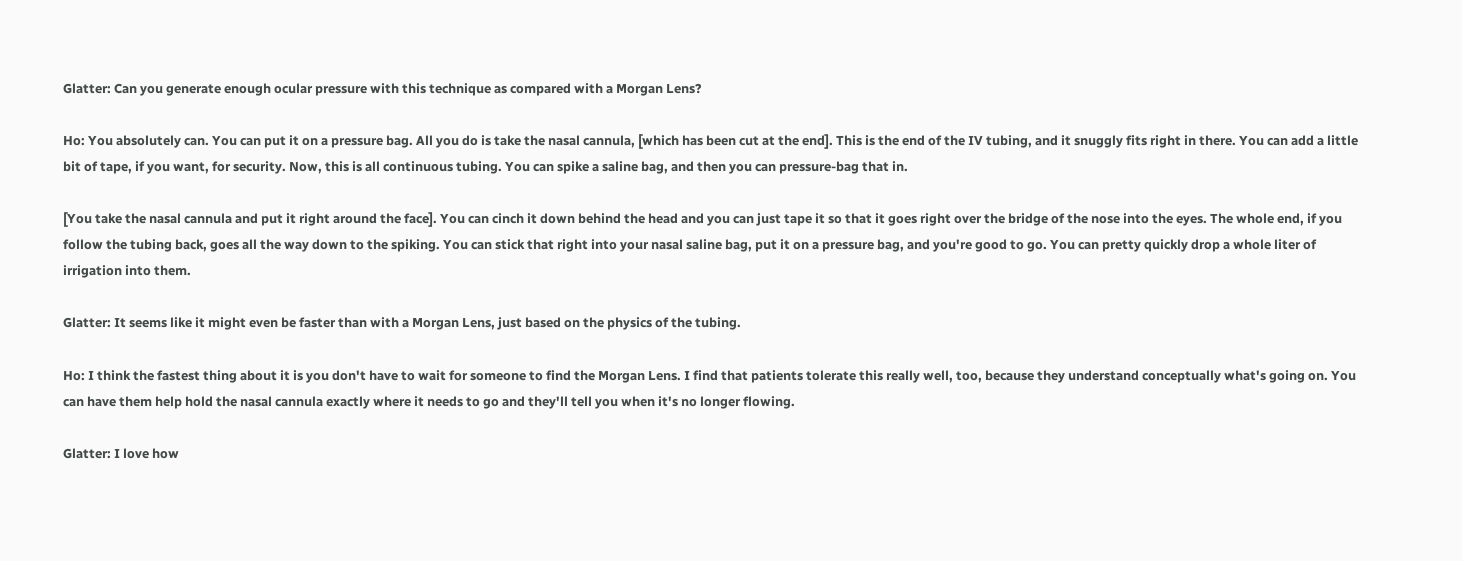Glatter: Can you generate enough ocular pressure with this technique as compared with a Morgan Lens?

Ho: You absolutely can. You can put it on a pressure bag. All you do is take the nasal cannula, [which has been cut at the end]. This is the end of the IV tubing, and it snuggly fits right in there. You can add a little bit of tape, if you want, for security. Now, this is all continuous tubing. You can spike a saline bag, and then you can pressure-bag that in.

[You take the nasal cannula and put it right around the face]. You can cinch it down behind the head and you can just tape it so that it goes right over the bridge of the nose into the eyes. The whole end, if you follow the tubing back, goes all the way down to the spiking. You can stick that right into your nasal saline bag, put it on a pressure bag, and you're good to go. You can pretty quickly drop a whole liter of irrigation into them.

Glatter: It seems like it might even be faster than with a Morgan Lens, just based on the physics of the tubing.

Ho: I think the fastest thing about it is you don't have to wait for someone to find the Morgan Lens. I find that patients tolerate this really well, too, because they understand conceptually what's going on. You can have them help hold the nasal cannula exactly where it needs to go and they'll tell you when it's no longer flowing.

Glatter: I love how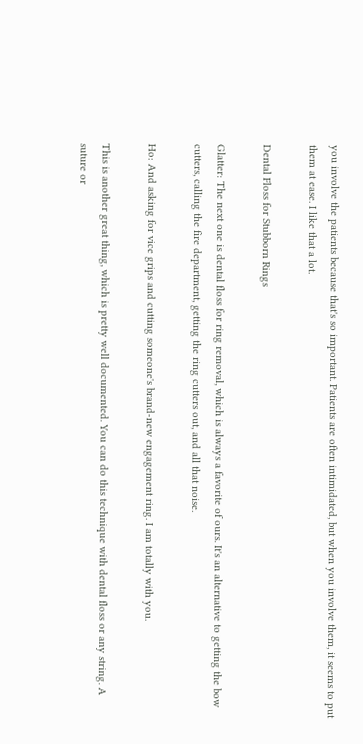you involve the patients because that's so important. Patients are often intimidated, but when you involve them, it seems to put them at ease. I like that a lot.

Dental Floss for Stubborn Rings

Glatter: The next one is dental floss for ring removal, which is always a favorite of ours. It's an alternative to getting the bow cutters, calling the fire department, getting the ring cutters out, and all that noise.

Ho: And asking for vice grips and cutting someone's brand-new engagement ring. I am totally with you.

This is another great thing, which is pretty well documented. You can do this technique with dental floss or any string. A suture or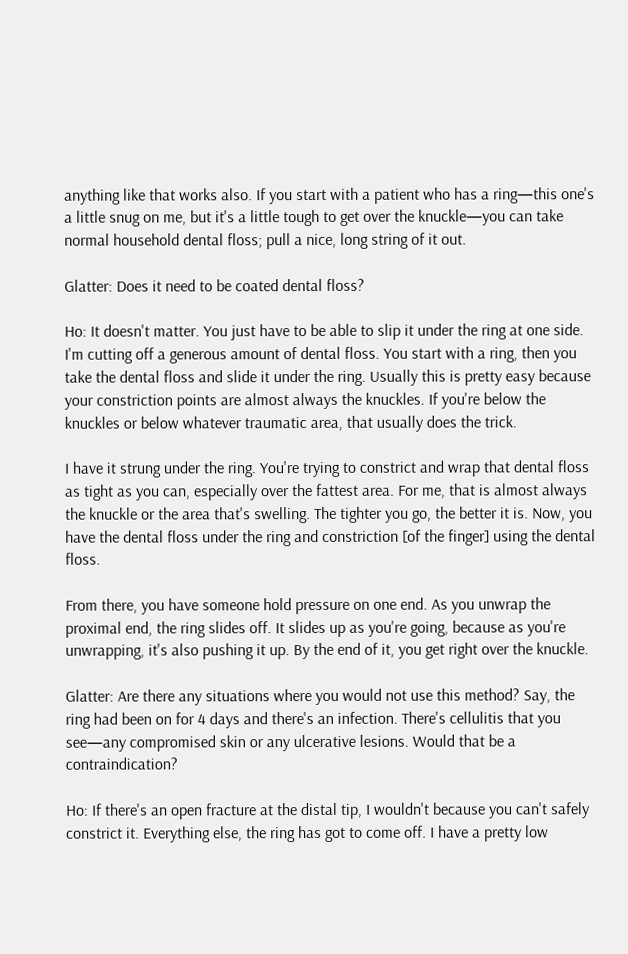anything like that works also. If you start with a patient who has a ring—this one's a little snug on me, but it's a little tough to get over the knuckle—you can take normal household dental floss; pull a nice, long string of it out.

Glatter: Does it need to be coated dental floss?

Ho: It doesn't matter. You just have to be able to slip it under the ring at one side. I'm cutting off a generous amount of dental floss. You start with a ring, then you take the dental floss and slide it under the ring. Usually this is pretty easy because your constriction points are almost always the knuckles. If you're below the knuckles or below whatever traumatic area, that usually does the trick.

I have it strung under the ring. You're trying to constrict and wrap that dental floss as tight as you can, especially over the fattest area. For me, that is almost always the knuckle or the area that's swelling. The tighter you go, the better it is. Now, you have the dental floss under the ring and constriction [of the finger] using the dental floss.

From there, you have someone hold pressure on one end. As you unwrap the proximal end, the ring slides off. It slides up as you're going, because as you're unwrapping, it's also pushing it up. By the end of it, you get right over the knuckle.

Glatter: Are there any situations where you would not use this method? Say, the ring had been on for 4 days and there's an infection. There's cellulitis that you see—any compromised skin or any ulcerative lesions. Would that be a contraindication?

Ho: If there's an open fracture at the distal tip, I wouldn't because you can't safely constrict it. Everything else, the ring has got to come off. I have a pretty low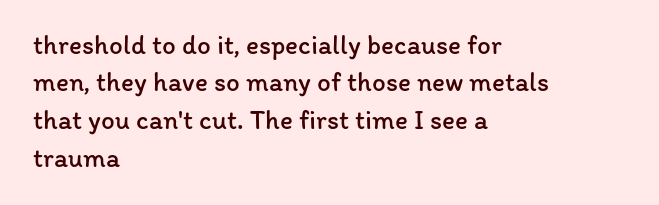threshold to do it, especially because for men, they have so many of those new metals that you can't cut. The first time I see a trauma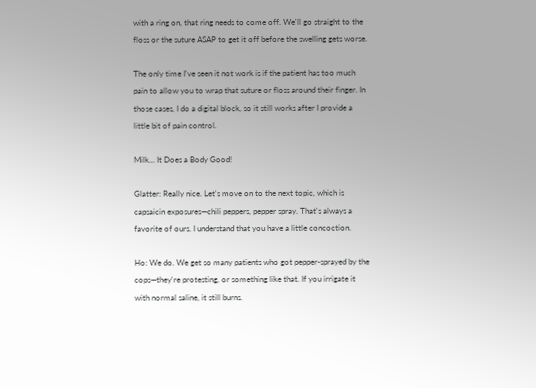with a ring on, that ring needs to come off. We'll go straight to the floss or the suture ASAP to get it off before the swelling gets worse.

The only time I've seen it not work is if the patient has too much pain to allow you to wrap that suture or floss around their finger. In those cases, I do a digital block, so it still works after I provide a little bit of pain control.

Milk... It Does a Body Good!

Glatter: Really nice. Let's move on to the next topic, which is capsaicin exposures—chili peppers, pepper spray. That's always a favorite of ours. I understand that you have a little concoction.

Ho: We do. We get so many patients who got pepper-sprayed by the cops—they're protesting, or something like that. If you irrigate it with normal saline, it still burns.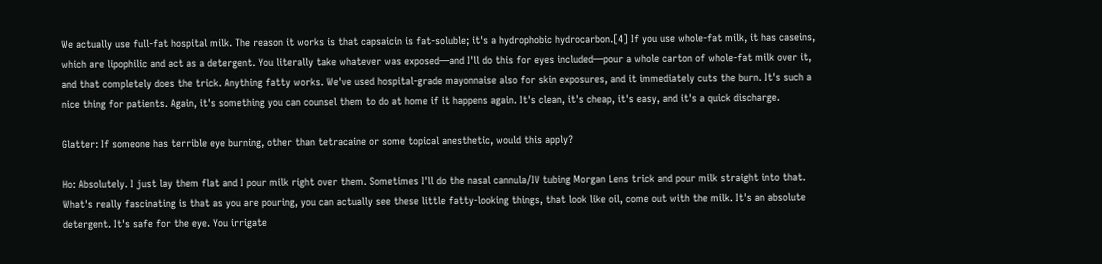We actually use full-fat hospital milk. The reason it works is that capsaicin is fat-soluble; it's a hydrophobic hydrocarbon.[4] If you use whole-fat milk, it has caseins, which are lipophilic and act as a detergent. You literally take whatever was exposed—and I'll do this for eyes included—pour a whole carton of whole-fat milk over it, and that completely does the trick. Anything fatty works. We've used hospital-grade mayonnaise also for skin exposures, and it immediately cuts the burn. It's such a nice thing for patients. Again, it's something you can counsel them to do at home if it happens again. It's clean, it's cheap, it's easy, and it's a quick discharge.

Glatter: If someone has terrible eye burning, other than tetracaine or some topical anesthetic, would this apply?

Ho: Absolutely. I just lay them flat and I pour milk right over them. Sometimes I'll do the nasal cannula/IV tubing Morgan Lens trick and pour milk straight into that. What's really fascinating is that as you are pouring, you can actually see these little fatty-looking things, that look like oil, come out with the milk. It's an absolute detergent. It's safe for the eye. You irrigate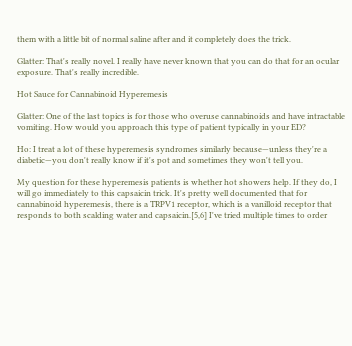them with a little bit of normal saline after and it completely does the trick.

Glatter: That's really novel. I really have never known that you can do that for an ocular exposure. That's really incredible.

Hot Sauce for Cannabinoid Hyperemesis

Glatter: One of the last topics is for those who overuse cannabinoids and have intractable vomiting. How would you approach this type of patient typically in your ED?

Ho: I treat a lot of these hyperemesis syndromes similarly because—unless they're a diabetic—you don't really know if it's pot and sometimes they won't tell you.

My question for these hyperemesis patients is whether hot showers help. If they do, I will go immediately to this capsaicin trick. It's pretty well documented that for cannabinoid hyperemesis, there is a TRPV1 receptor, which is a vanilloid receptor that responds to both scalding water and capsaicin.[5,6] I've tried multiple times to order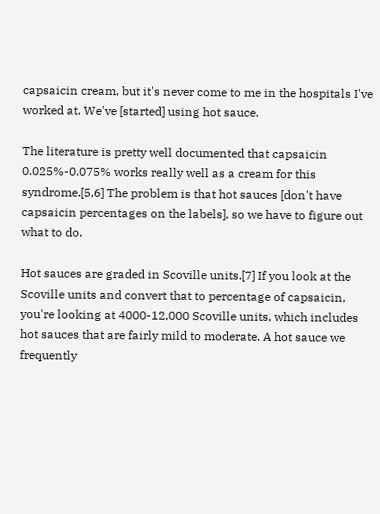capsaicin cream, but it's never come to me in the hospitals I've worked at. We've [started] using hot sauce.

The literature is pretty well documented that capsaicin 0.025%-0.075% works really well as a cream for this syndrome.[5,6] The problem is that hot sauces [don't have capsaicin percentages on the labels], so we have to figure out what to do.

Hot sauces are graded in Scoville units.[7] If you look at the Scoville units and convert that to percentage of capsaicin, you're looking at 4000-12,000 Scoville units, which includes hot sauces that are fairly mild to moderate. A hot sauce we frequently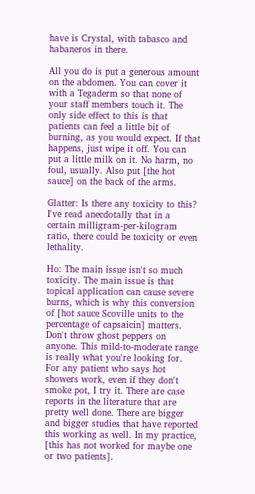have is Crystal, with tabasco and habaneros in there.

All you do is put a generous amount on the abdomen. You can cover it with a Tegaderm so that none of your staff members touch it. The only side effect to this is that patients can feel a little bit of burning, as you would expect. If that happens, just wipe it off. You can put a little milk on it. No harm, no foul, usually. Also put [the hot sauce] on the back of the arms.

Glatter: Is there any toxicity to this? I've read anecdotally that in a certain milligram-per-kilogram ratio, there could be toxicity or even lethality.

Ho: The main issue isn't so much toxicity. The main issue is that topical application can cause severe burns, which is why this conversion of [hot sauce Scoville units to the percentage of capsaicin] matters. Don't throw ghost peppers on anyone. This mild-to-moderate range is really what you're looking for. For any patient who says hot showers work, even if they don't smoke pot, I try it. There are case reports in the literature that are pretty well done. There are bigger and bigger studies that have reported this working as well. In my practice, [this has not worked for maybe one or two patients].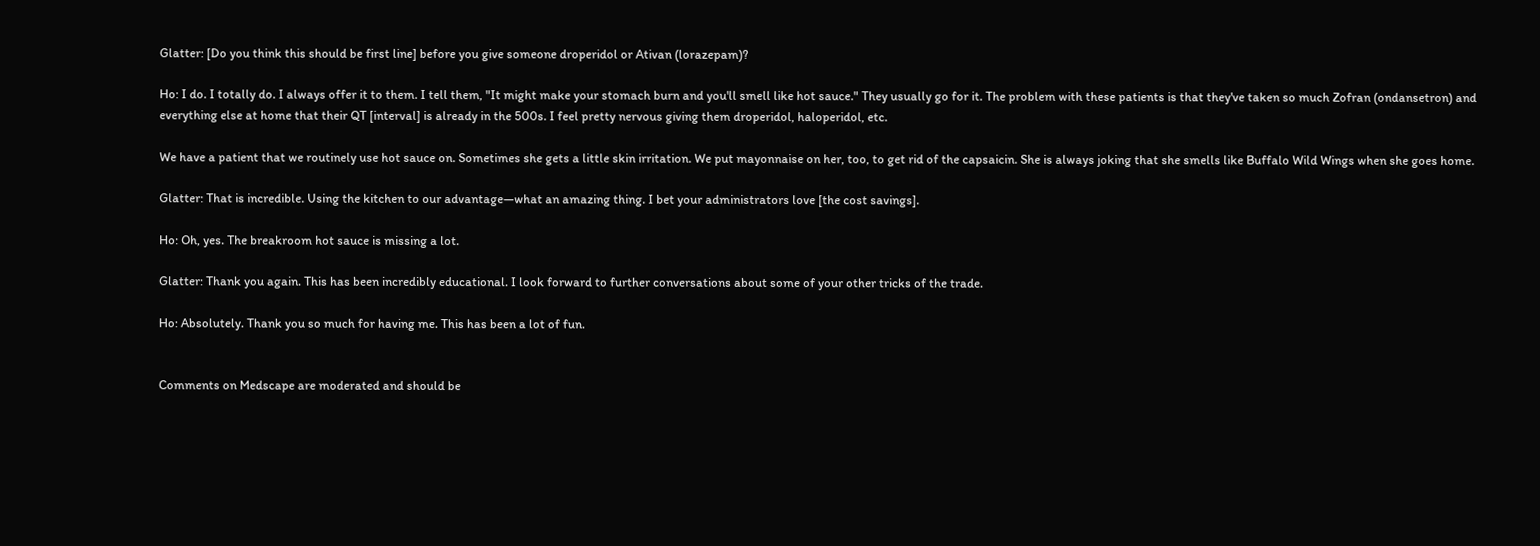Glatter: [Do you think this should be first line] before you give someone droperidol or Ativan (lorazepam)?

Ho: I do. I totally do. I always offer it to them. I tell them, "It might make your stomach burn and you'll smell like hot sauce." They usually go for it. The problem with these patients is that they've taken so much Zofran (ondansetron) and everything else at home that their QT [interval] is already in the 500s. I feel pretty nervous giving them droperidol, haloperidol, etc.

We have a patient that we routinely use hot sauce on. Sometimes she gets a little skin irritation. We put mayonnaise on her, too, to get rid of the capsaicin. She is always joking that she smells like Buffalo Wild Wings when she goes home.

Glatter: That is incredible. Using the kitchen to our advantage—what an amazing thing. I bet your administrators love [the cost savings].

Ho: Oh, yes. The breakroom hot sauce is missing a lot.

Glatter: Thank you again. This has been incredibly educational. I look forward to further conversations about some of your other tricks of the trade.

Ho: Absolutely. Thank you so much for having me. This has been a lot of fun.


Comments on Medscape are moderated and should be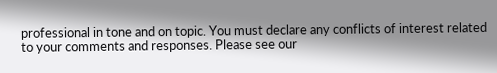professional in tone and on topic. You must declare any conflicts of interest related to your comments and responses. Please see our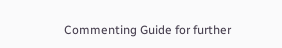Commenting Guide for further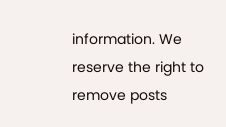information. We reserve the right to remove posts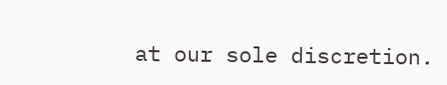at our sole discretion.